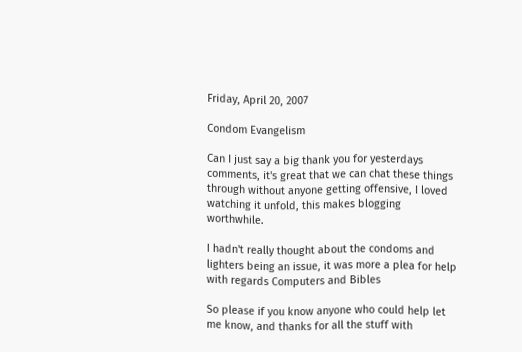Friday, April 20, 2007

Condom Evangelism

Can I just say a big thank you for yesterdays comments, it's great that we can chat these things through without anyone getting offensive, I loved watching it unfold, this makes blogging worthwhile.

I hadn't really thought about the condoms and lighters being an issue, it was more a plea for help with regards Computers and Bibles

So please if you know anyone who could help let me know, and thanks for all the stuff with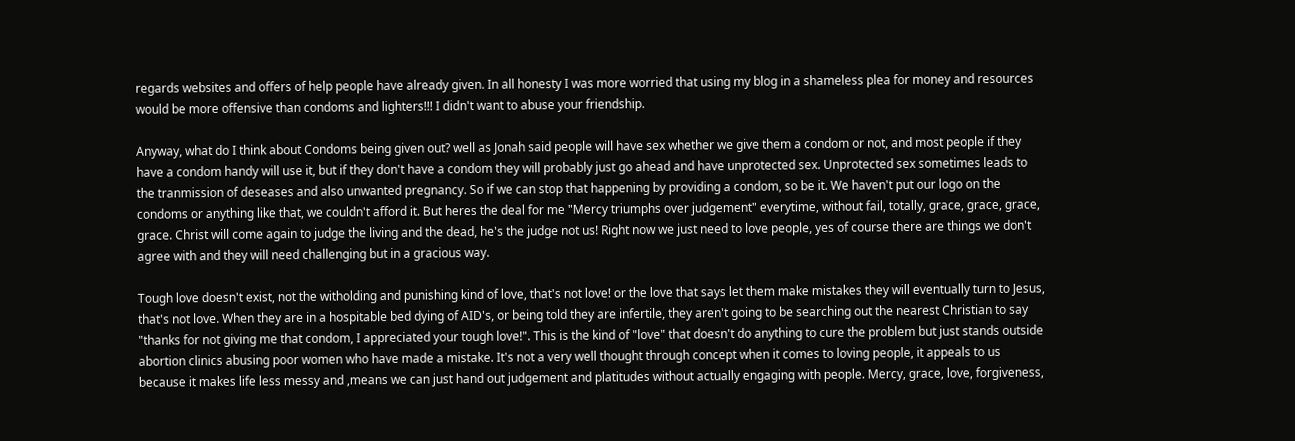regards websites and offers of help people have already given. In all honesty I was more worried that using my blog in a shameless plea for money and resources would be more offensive than condoms and lighters!!! I didn't want to abuse your friendship.

Anyway, what do I think about Condoms being given out? well as Jonah said people will have sex whether we give them a condom or not, and most people if they have a condom handy will use it, but if they don't have a condom they will probably just go ahead and have unprotected sex. Unprotected sex sometimes leads to the tranmission of deseases and also unwanted pregnancy. So if we can stop that happening by providing a condom, so be it. We haven't put our logo on the condoms or anything like that, we couldn't afford it. But heres the deal for me "Mercy triumphs over judgement" everytime, without fail, totally, grace, grace, grace, grace. Christ will come again to judge the living and the dead, he's the judge not us! Right now we just need to love people, yes of course there are things we don't agree with and they will need challenging but in a gracious way.

Tough love doesn't exist, not the witholding and punishing kind of love, that's not love! or the love that says let them make mistakes they will eventually turn to Jesus, that's not love. When they are in a hospitable bed dying of AID's, or being told they are infertile, they aren't going to be searching out the nearest Christian to say "thanks for not giving me that condom, I appreciated your tough love!". This is the kind of "love" that doesn't do anything to cure the problem but just stands outside abortion clinics abusing poor women who have made a mistake. It's not a very well thought through concept when it comes to loving people, it appeals to us because it makes life less messy and ,means we can just hand out judgement and platitudes without actually engaging with people. Mercy, grace, love, forgiveness,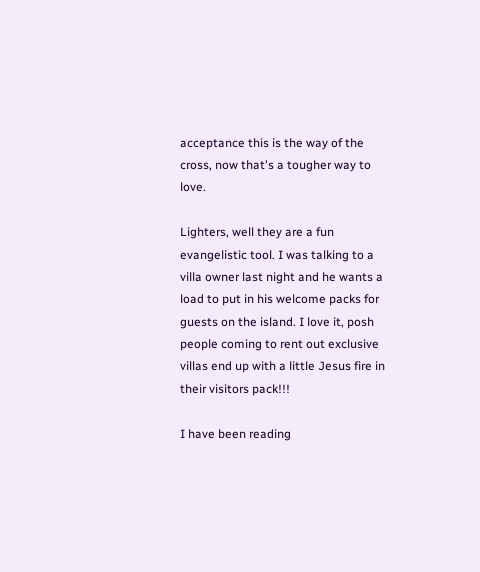acceptance this is the way of the cross, now that's a tougher way to love.

Lighters, well they are a fun evangelistic tool. I was talking to a villa owner last night and he wants a load to put in his welcome packs for guests on the island. I love it, posh people coming to rent out exclusive villas end up with a little Jesus fire in their visitors pack!!!

I have been reading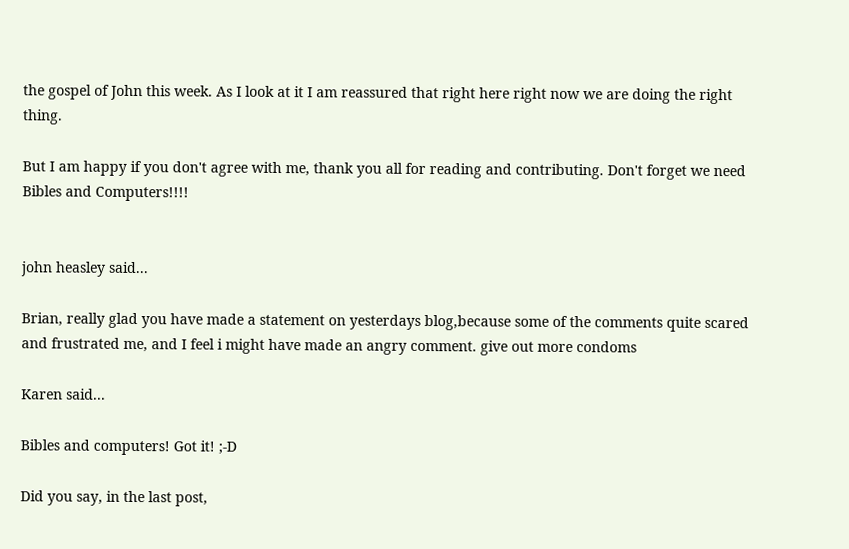the gospel of John this week. As I look at it I am reassured that right here right now we are doing the right thing.

But I am happy if you don't agree with me, thank you all for reading and contributing. Don't forget we need Bibles and Computers!!!!


john heasley said...

Brian, really glad you have made a statement on yesterdays blog,because some of the comments quite scared and frustrated me, and I feel i might have made an angry comment. give out more condoms

Karen said...

Bibles and computers! Got it! ;-D

Did you say, in the last post,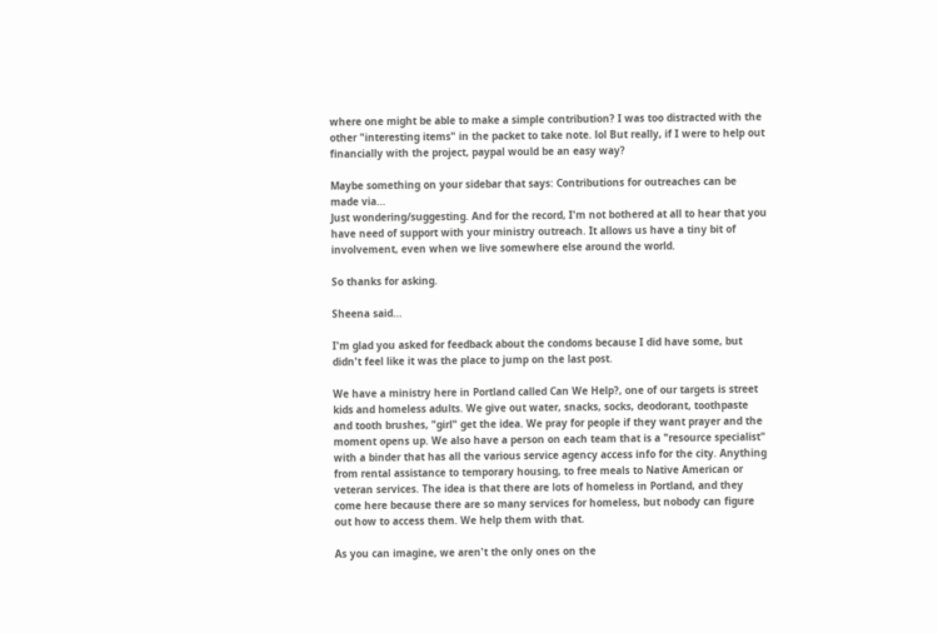where one might be able to make a simple contribution? I was too distracted with the other "interesting items" in the packet to take note. lol But really, if I were to help out financially with the project, paypal would be an easy way?

Maybe something on your sidebar that says: Contributions for outreaches can be made via...
Just wondering/suggesting. And for the record, I'm not bothered at all to hear that you have need of support with your ministry outreach. It allows us have a tiny bit of involvement, even when we live somewhere else around the world.

So thanks for asking.

Sheena said...

I'm glad you asked for feedback about the condoms because I did have some, but didn't feel like it was the place to jump on the last post.

We have a ministry here in Portland called Can We Help?, one of our targets is street kids and homeless adults. We give out water, snacks, socks, deodorant, toothpaste and tooth brushes, "girl" get the idea. We pray for people if they want prayer and the moment opens up. We also have a person on each team that is a "resource specialist" with a binder that has all the various service agency access info for the city. Anything from rental assistance to temporary housing, to free meals to Native American or veteran services. The idea is that there are lots of homeless in Portland, and they come here because there are so many services for homeless, but nobody can figure out how to access them. We help them with that.

As you can imagine, we aren't the only ones on the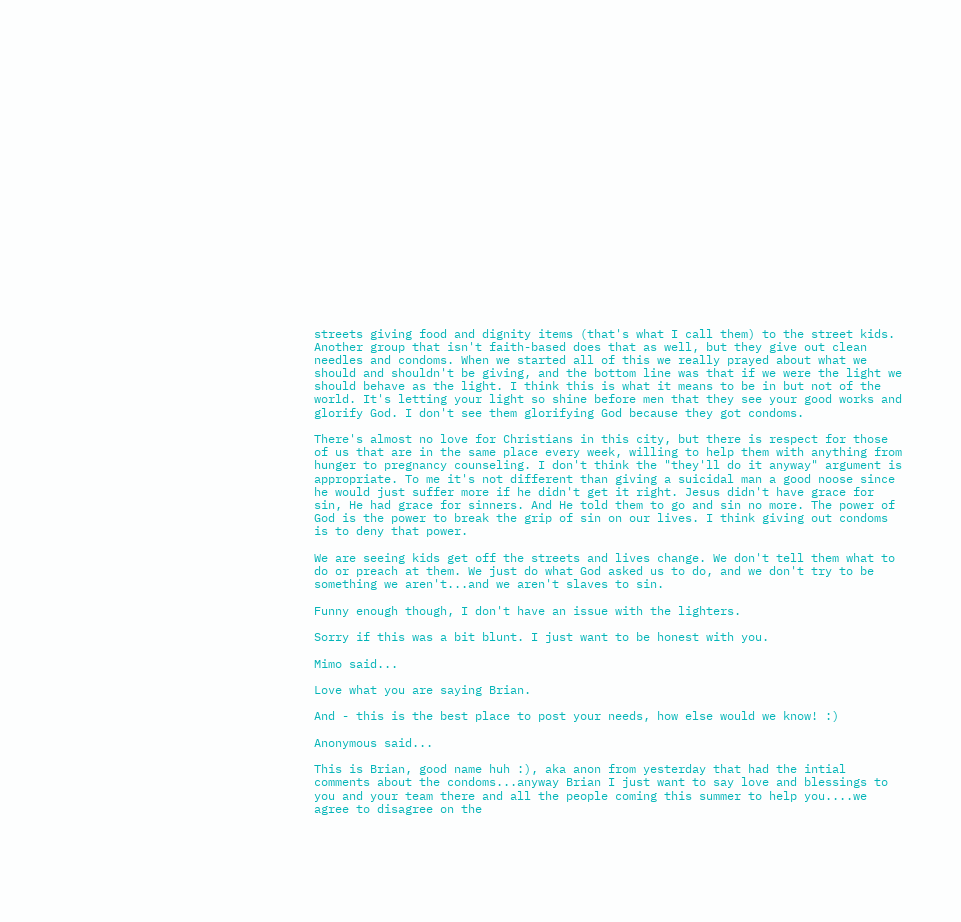streets giving food and dignity items (that's what I call them) to the street kids. Another group that isn't faith-based does that as well, but they give out clean needles and condoms. When we started all of this we really prayed about what we should and shouldn't be giving, and the bottom line was that if we were the light we should behave as the light. I think this is what it means to be in but not of the world. It's letting your light so shine before men that they see your good works and glorify God. I don't see them glorifying God because they got condoms.

There's almost no love for Christians in this city, but there is respect for those of us that are in the same place every week, willing to help them with anything from hunger to pregnancy counseling. I don't think the "they'll do it anyway" argument is appropriate. To me it's not different than giving a suicidal man a good noose since he would just suffer more if he didn't get it right. Jesus didn't have grace for sin, He had grace for sinners. And He told them to go and sin no more. The power of God is the power to break the grip of sin on our lives. I think giving out condoms is to deny that power.

We are seeing kids get off the streets and lives change. We don't tell them what to do or preach at them. We just do what God asked us to do, and we don't try to be something we aren't...and we aren't slaves to sin.

Funny enough though, I don't have an issue with the lighters.

Sorry if this was a bit blunt. I just want to be honest with you.

Mimo said...

Love what you are saying Brian.

And - this is the best place to post your needs, how else would we know! :)

Anonymous said...

This is Brian, good name huh :), aka anon from yesterday that had the intial comments about the condoms...anyway Brian I just want to say love and blessings to you and your team there and all the people coming this summer to help you....we agree to disagree on the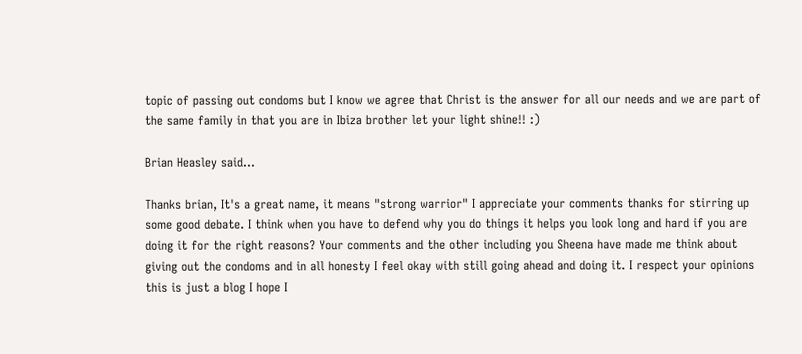topic of passing out condoms but I know we agree that Christ is the answer for all our needs and we are part of the same family in that you are in Ibiza brother let your light shine!! :)

Brian Heasley said...

Thanks brian, It's a great name, it means "strong warrior" I appreciate your comments thanks for stirring up some good debate. I think when you have to defend why you do things it helps you look long and hard if you are doing it for the right reasons? Your comments and the other including you Sheena have made me think about giving out the condoms and in all honesty I feel okay with still going ahead and doing it. I respect your opinions this is just a blog I hope I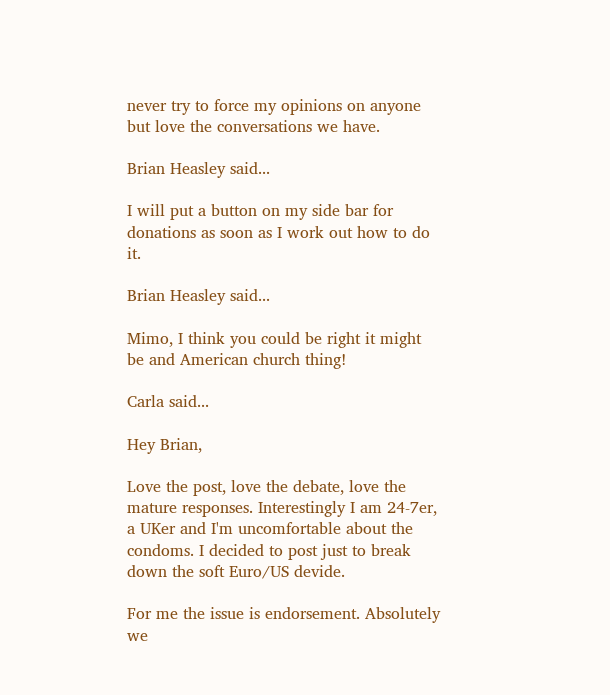never try to force my opinions on anyone but love the conversations we have.

Brian Heasley said...

I will put a button on my side bar for donations as soon as I work out how to do it.

Brian Heasley said...

Mimo, I think you could be right it might be and American church thing!

Carla said...

Hey Brian,

Love the post, love the debate, love the mature responses. Interestingly I am 24-7er, a UKer and I'm uncomfortable about the condoms. I decided to post just to break down the soft Euro/US devide.

For me the issue is endorsement. Absolutely we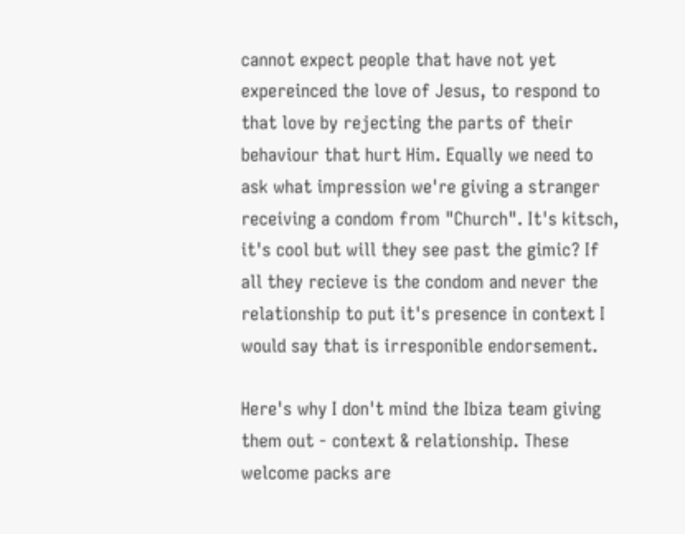cannot expect people that have not yet expereinced the love of Jesus, to respond to that love by rejecting the parts of their behaviour that hurt Him. Equally we need to ask what impression we're giving a stranger receiving a condom from "Church". It's kitsch, it's cool but will they see past the gimic? If all they recieve is the condom and never the relationship to put it's presence in context I would say that is irresponible endorsement.

Here's why I don't mind the Ibiza team giving them out - context & relationship. These welcome packs are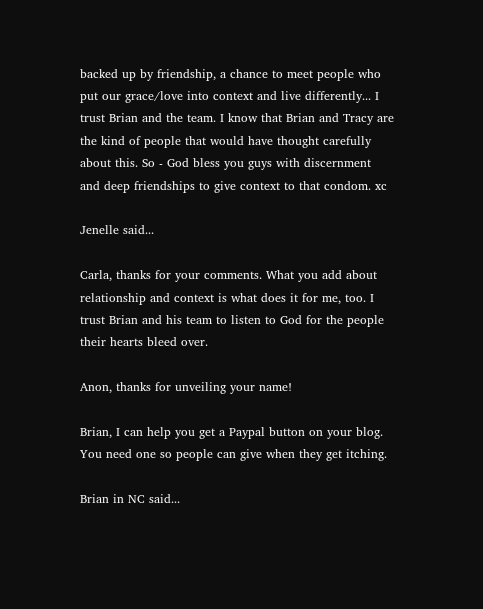backed up by friendship, a chance to meet people who put our grace/love into context and live differently... I trust Brian and the team. I know that Brian and Tracy are the kind of people that would have thought carefully about this. So - God bless you guys with discernment and deep friendships to give context to that condom. xc

Jenelle said...

Carla, thanks for your comments. What you add about relationship and context is what does it for me, too. I trust Brian and his team to listen to God for the people their hearts bleed over.

Anon, thanks for unveiling your name!

Brian, I can help you get a Paypal button on your blog. You need one so people can give when they get itching.

Brian in NC said...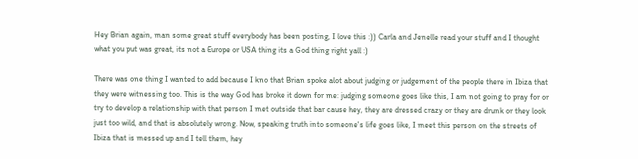Hey Brian again, man some great stuff everybody has been posting, I love this :)) Carla and Jenelle read your stuff and I thought what you put was great, its not a Europe or USA thing its a God thing right yall :)

There was one thing I wanted to add because I kno that Brian spoke alot about judging or judgement of the people there in Ibiza that they were witnessing too. This is the way God has broke it down for me: judging someone goes like this, I am not going to pray for or try to develop a relationship with that person I met outside that bar cause hey, they are dressed crazy or they are drunk or they look just too wild, and that is absolutely wrong. Now, speaking truth into someone's life goes like, I meet this person on the streets of Ibiza that is messed up and I tell them, hey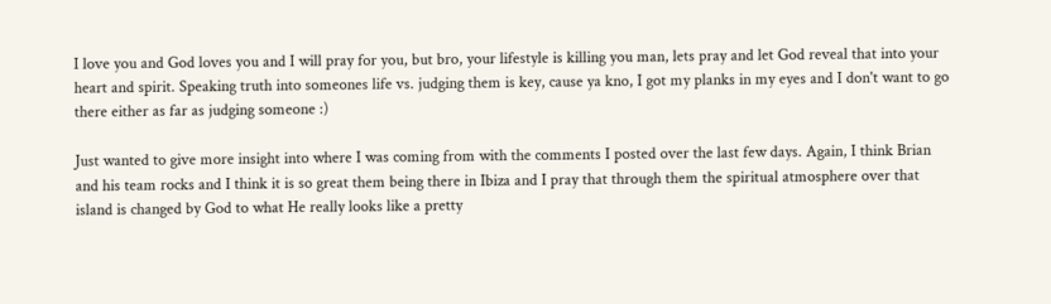I love you and God loves you and I will pray for you, but bro, your lifestyle is killing you man, lets pray and let God reveal that into your heart and spirit. Speaking truth into someones life vs. judging them is key, cause ya kno, I got my planks in my eyes and I don't want to go there either as far as judging someone :)

Just wanted to give more insight into where I was coming from with the comments I posted over the last few days. Again, I think Brian and his team rocks and I think it is so great them being there in Ibiza and I pray that through them the spiritual atmosphere over that island is changed by God to what He really looks like a pretty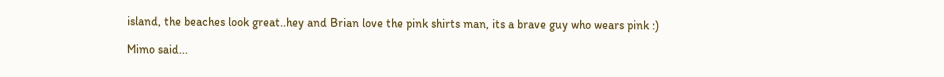island, the beaches look great..hey and Brian love the pink shirts man, its a brave guy who wears pink :)

Mimo said...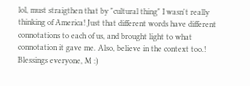lol, must straigthen that by "cultural thing" I wasn't really thinking of America! Just that different words have different connotations to each of us, and brought light to what connotation it gave me. Also, believe in the context too.! Blessings everyone, M :)